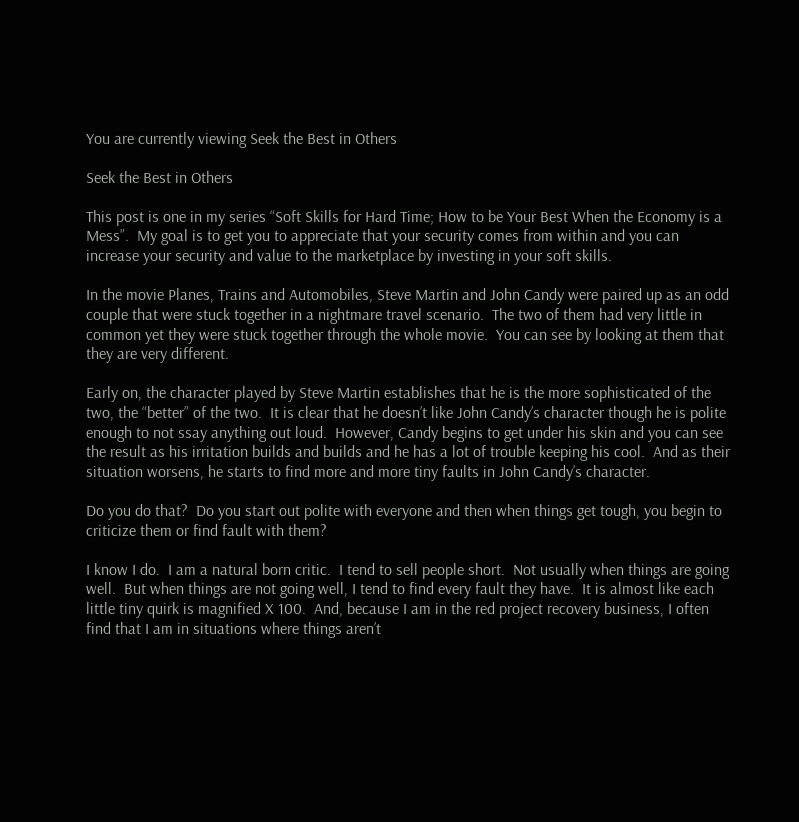You are currently viewing Seek the Best in Others

Seek the Best in Others

This post is one in my series “Soft Skills for Hard Time; How to be Your Best When the Economy is a Mess”.  My goal is to get you to appreciate that your security comes from within and you can increase your security and value to the marketplace by investing in your soft skills.

In the movie Planes, Trains and Automobiles, Steve Martin and John Candy were paired up as an odd couple that were stuck together in a nightmare travel scenario.  The two of them had very little in common yet they were stuck together through the whole movie.  You can see by looking at them that they are very different.

Early on, the character played by Steve Martin establishes that he is the more sophisticated of the two, the “better” of the two.  It is clear that he doesn’t like John Candy’s character though he is polite enough to not ssay anything out loud.  However, Candy begins to get under his skin and you can see the result as his irritation builds and builds and he has a lot of trouble keeping his cool.  And as their situation worsens, he starts to find more and more tiny faults in John Candy’s character.

Do you do that?  Do you start out polite with everyone and then when things get tough, you begin to criticize them or find fault with them?

I know I do.  I am a natural born critic.  I tend to sell people short.  Not usually when things are going well.  But when things are not going well, I tend to find every fault they have.  It is almost like each little tiny quirk is magnified X 100.  And, because I am in the red project recovery business, I often find that I am in situations where things aren’t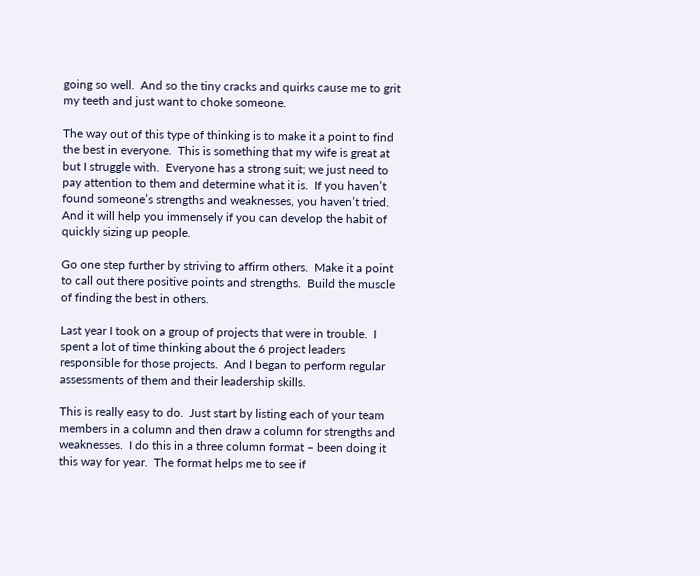going so well.  And so the tiny cracks and quirks cause me to grit my teeth and just want to choke someone.

The way out of this type of thinking is to make it a point to find the best in everyone.  This is something that my wife is great at but I struggle with.  Everyone has a strong suit; we just need to pay attention to them and determine what it is.  If you haven’t found someone’s strengths and weaknesses, you haven’t tried.  And it will help you immensely if you can develop the habit of quickly sizing up people.

Go one step further by striving to affirm others.  Make it a point to call out there positive points and strengths.  Build the muscle of finding the best in others.

Last year I took on a group of projects that were in trouble.  I spent a lot of time thinking about the 6 project leaders responsible for those projects.  And I began to perform regular assessments of them and their leadership skills.

This is really easy to do.  Just start by listing each of your team members in a column and then draw a column for strengths and weaknesses.  I do this in a three column format – been doing it this way for year.  The format helps me to see if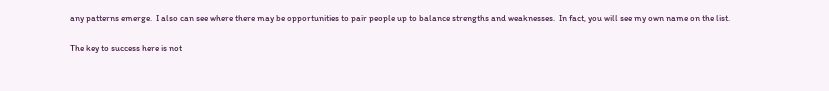any patterns emerge.  I also can see where there may be opportunities to pair people up to balance strengths and weaknesses.  In fact, you will see my own name on the list.

The key to success here is not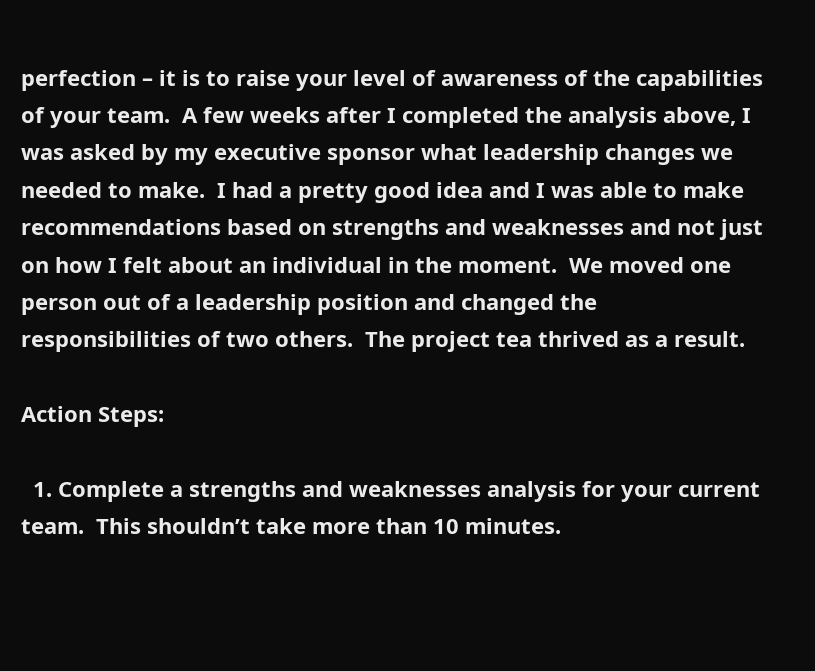perfection – it is to raise your level of awareness of the capabilities of your team.  A few weeks after I completed the analysis above, I was asked by my executive sponsor what leadership changes we needed to make.  I had a pretty good idea and I was able to make recommendations based on strengths and weaknesses and not just on how I felt about an individual in the moment.  We moved one person out of a leadership position and changed the responsibilities of two others.  The project tea thrived as a result.

Action Steps:

  1. Complete a strengths and weaknesses analysis for your current team.  This shouldn’t take more than 10 minutes.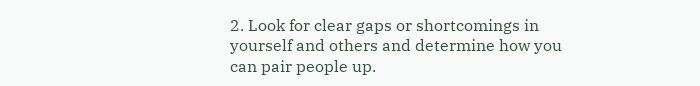2. Look for clear gaps or shortcomings in yourself and others and determine how you can pair people up.